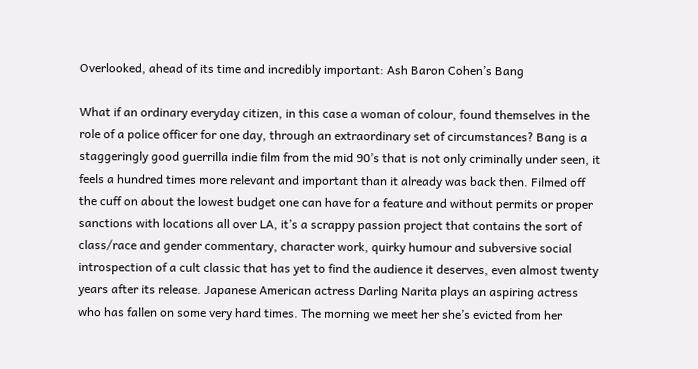Overlooked, ahead of its time and incredibly important: Ash Baron Cohen’s Bang

What if an ordinary everyday citizen, in this case a woman of colour, found themselves in the role of a police officer for one day, through an extraordinary set of circumstances? Bang is a staggeringly good guerrilla indie film from the mid 90’s that is not only criminally under seen, it feels a hundred times more relevant and important than it already was back then. Filmed off the cuff on about the lowest budget one can have for a feature and without permits or proper sanctions with locations all over LA, it’s a scrappy passion project that contains the sort of class/race and gender commentary, character work, quirky humour and subversive social introspection of a cult classic that has yet to find the audience it deserves, even almost twenty years after its release. Japanese American actress Darling Narita plays an aspiring actress who has fallen on some very hard times. The morning we meet her she’s evicted from her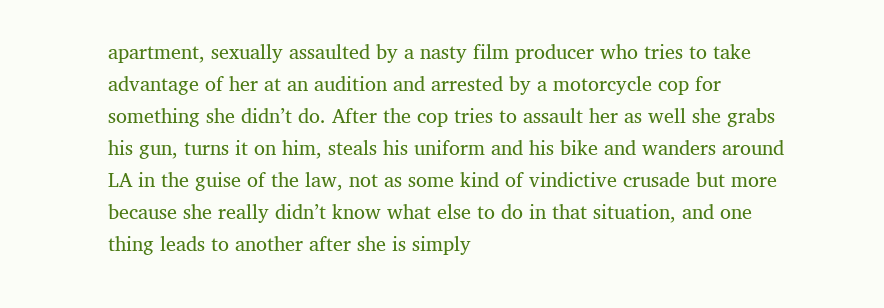apartment, sexually assaulted by a nasty film producer who tries to take advantage of her at an audition and arrested by a motorcycle cop for something she didn’t do. After the cop tries to assault her as well she grabs his gun, turns it on him, steals his uniform and his bike and wanders around LA in the guise of the law, not as some kind of vindictive crusade but more because she really didn’t know what else to do in that situation, and one thing leads to another after she is simply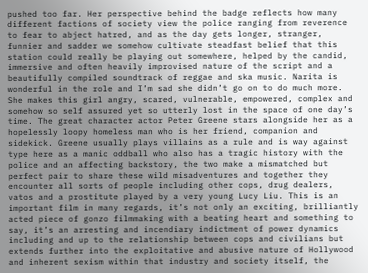pushed too far. Her perspective behind the badge reflects how many different factions of society view the police ranging from reverence to fear to abject hatred, and as the day gets longer, stranger, funnier and sadder we somehow cultivate steadfast belief that this station could really be playing out somewhere, helped by the candid, immersive and often heavily improvised nature of the script and a beautifully compiled soundtrack of reggae and ska music. Narita is wonderful in the role and I’m sad she didn’t go on to do much more. She makes this girl angry, scared, vulnerable, empowered, complex and somehow so self assured yet so utterly lost in the space of one day’s time. The great character actor Peter Greene stars alongside her as a hopelessly loopy homeless man who is her friend, companion and sidekick. Greene usually plays villains as a rule and is way against type here as a manic oddball who also has a tragic history with the police and an affecting backstory, the two make a mismatched but perfect pair to share these wild misadventures and together they encounter all sorts of people including other cops, drug dealers, vatos and a prostitute played by a very young Lucy Liu. This is an important film in many regards, it’s not only an exciting, brilliantly acted piece of gonzo filmmaking with a beating heart and something to say, it’s an arresting and incendiary indictment of power dynamics including and up to the relationship between cops and civilians but extends further into the exploitative and abusive nature of Hollywood and inherent sexism within that industry and society itself, the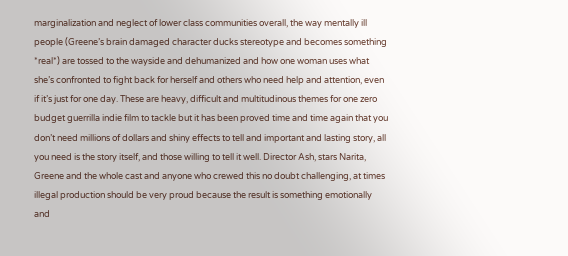marginalization and neglect of lower class communities overall, the way mentally ill people (Greene’s brain damaged character ducks stereotype and becomes something *real*) are tossed to the wayside and dehumanized and how one woman uses what she’s confronted to fight back for herself and others who need help and attention, even if it’s just for one day. These are heavy, difficult and multitudinous themes for one zero budget guerrilla indie film to tackle but it has been proved time and time again that you don’t need millions of dollars and shiny effects to tell and important and lasting story, all you need is the story itself, and those willing to tell it well. Director Ash, stars Narita, Greene and the whole cast and anyone who crewed this no doubt challenging, at times illegal production should be very proud because the result is something emotionally and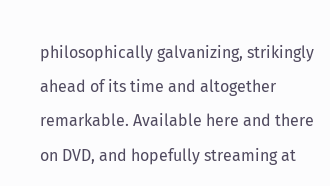philosophically galvanizing, strikingly ahead of its time and altogether remarkable. Available here and there on DVD, and hopefully streaming at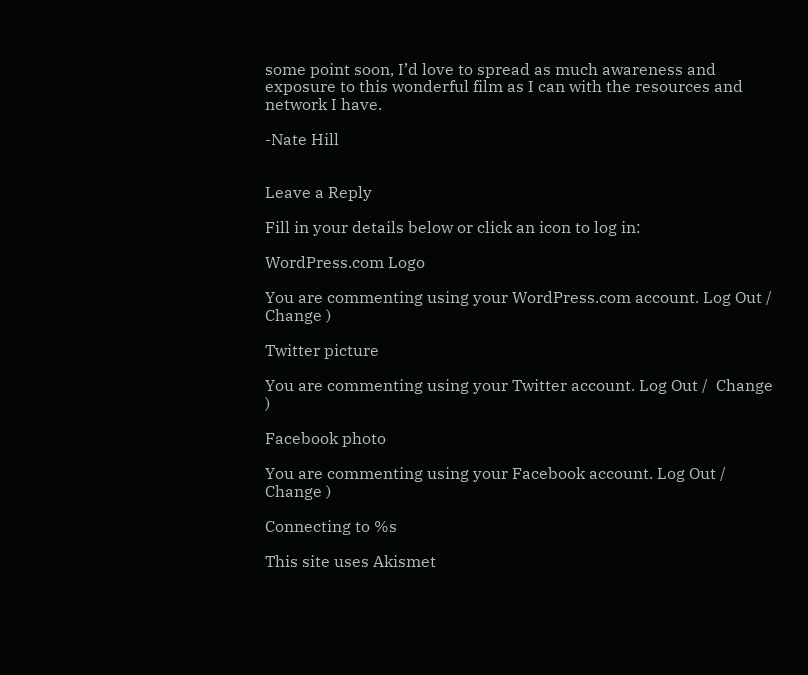some point soon, I’d love to spread as much awareness and exposure to this wonderful film as I can with the resources and network I have.

-Nate Hill


Leave a Reply

Fill in your details below or click an icon to log in:

WordPress.com Logo

You are commenting using your WordPress.com account. Log Out /  Change )

Twitter picture

You are commenting using your Twitter account. Log Out /  Change )

Facebook photo

You are commenting using your Facebook account. Log Out /  Change )

Connecting to %s

This site uses Akismet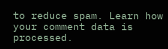to reduce spam. Learn how your comment data is processed.